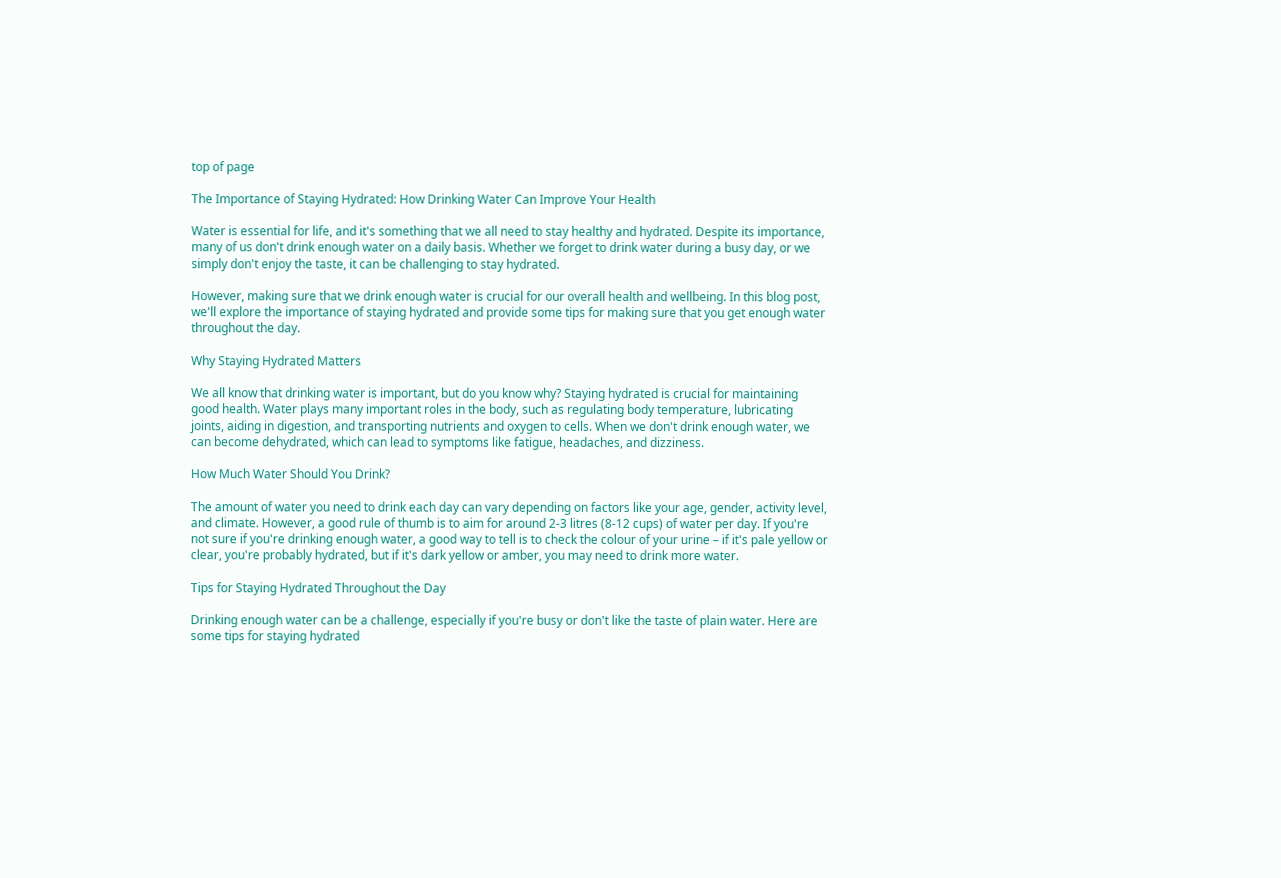top of page

The Importance of Staying Hydrated: How Drinking Water Can Improve Your Health

Water is essential for life, and it's something that we all need to stay healthy and hydrated. Despite its importance, many of us don't drink enough water on a daily basis. Whether we forget to drink water during a busy day, or we simply don't enjoy the taste, it can be challenging to stay hydrated.

However, making sure that we drink enough water is crucial for our overall health and wellbeing. In this blog post, we'll explore the importance of staying hydrated and provide some tips for making sure that you get enough water throughout the day.

Why Staying Hydrated Matters

We all know that drinking water is important, but do you know why? Staying hydrated is crucial for maintaining good health. Water plays many important roles in the body, such as regulating body temperature, lubricating joints, aiding in digestion, and transporting nutrients and oxygen to cells. When we don't drink enough water, we can become dehydrated, which can lead to symptoms like fatigue, headaches, and dizziness.

How Much Water Should You Drink?

The amount of water you need to drink each day can vary depending on factors like your age, gender, activity level, and climate. However, a good rule of thumb is to aim for around 2-3 litres (8-12 cups) of water per day. If you're not sure if you're drinking enough water, a good way to tell is to check the colour of your urine – if it's pale yellow or clear, you're probably hydrated, but if it's dark yellow or amber, you may need to drink more water.

Tips for Staying Hydrated Throughout the Day

Drinking enough water can be a challenge, especially if you're busy or don't like the taste of plain water. Here are some tips for staying hydrated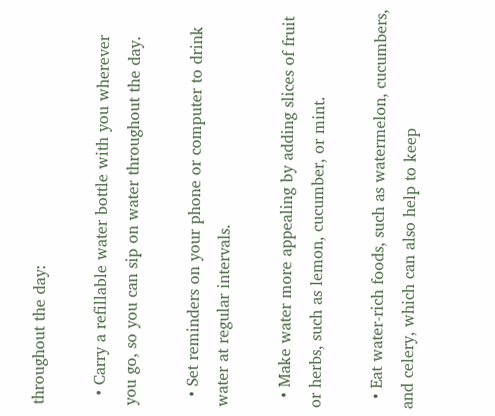throughout the day:

  • Carry a refillable water bottle with you wherever you go, so you can sip on water throughout the day.

  • Set reminders on your phone or computer to drink water at regular intervals.

  • Make water more appealing by adding slices of fruit or herbs, such as lemon, cucumber, or mint.

  • Eat water-rich foods, such as watermelon, cucumbers, and celery, which can also help to keep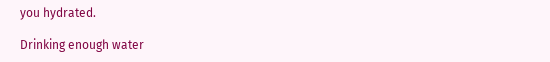you hydrated.

Drinking enough water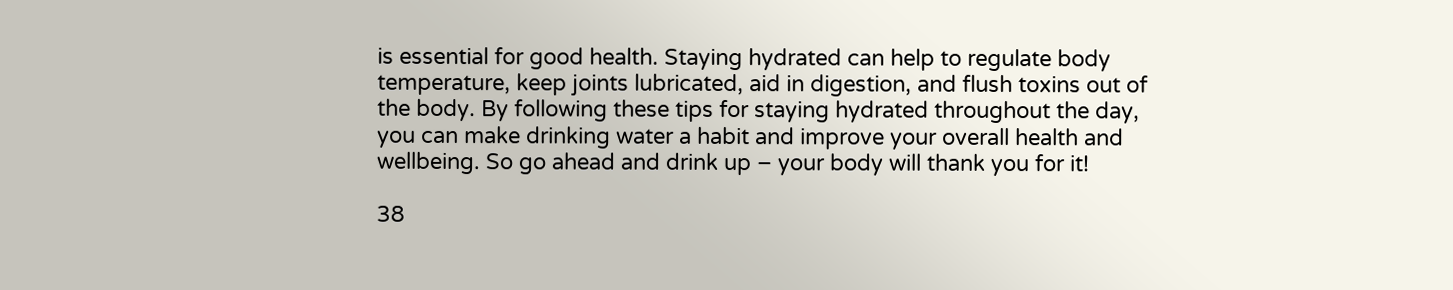is essential for good health. Staying hydrated can help to regulate body temperature, keep joints lubricated, aid in digestion, and flush toxins out of the body. By following these tips for staying hydrated throughout the day, you can make drinking water a habit and improve your overall health and wellbeing. So go ahead and drink up – your body will thank you for it!

38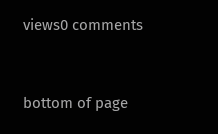views0 comments


bottom of page